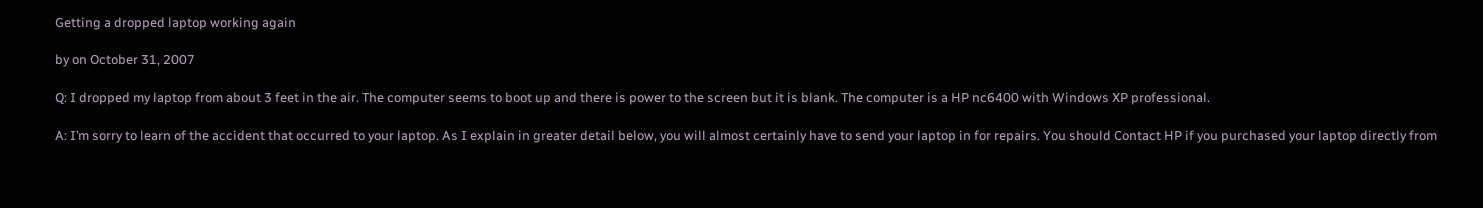Getting a dropped laptop working again

by on October 31, 2007

Q: I dropped my laptop from about 3 feet in the air. The computer seems to boot up and there is power to the screen but it is blank. The computer is a HP nc6400 with Windows XP professional.

A: I’m sorry to learn of the accident that occurred to your laptop. As I explain in greater detail below, you will almost certainly have to send your laptop in for repairs. You should Contact HP if you purchased your laptop directly from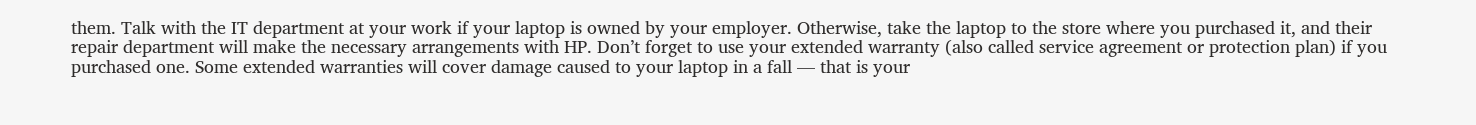them. Talk with the IT department at your work if your laptop is owned by your employer. Otherwise, take the laptop to the store where you purchased it, and their repair department will make the necessary arrangements with HP. Don’t forget to use your extended warranty (also called service agreement or protection plan) if you purchased one. Some extended warranties will cover damage caused to your laptop in a fall — that is your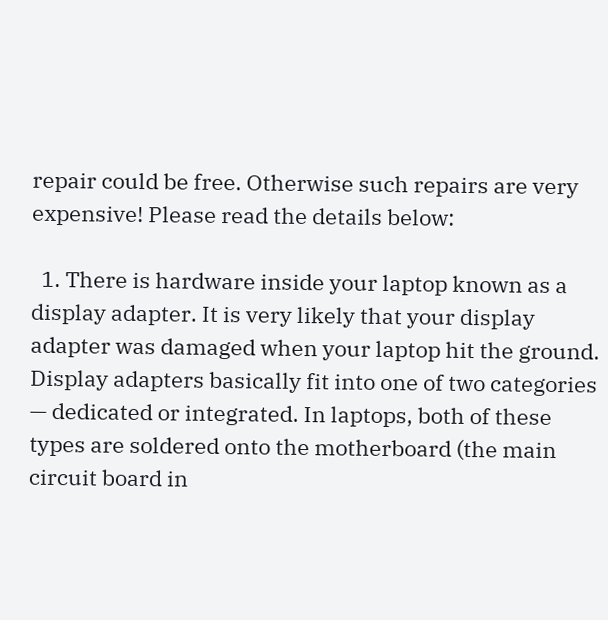repair could be free. Otherwise such repairs are very expensive! Please read the details below:

  1. There is hardware inside your laptop known as a display adapter. It is very likely that your display adapter was damaged when your laptop hit the ground. Display adapters basically fit into one of two categories — dedicated or integrated. In laptops, both of these types are soldered onto the motherboard (the main circuit board in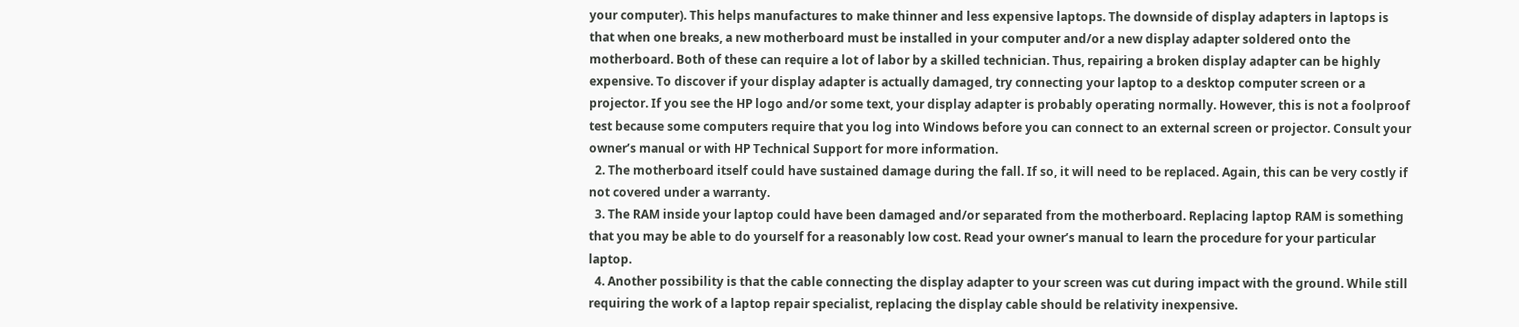your computer). This helps manufactures to make thinner and less expensive laptops. The downside of display adapters in laptops is that when one breaks, a new motherboard must be installed in your computer and/or a new display adapter soldered onto the motherboard. Both of these can require a lot of labor by a skilled technician. Thus, repairing a broken display adapter can be highly expensive. To discover if your display adapter is actually damaged, try connecting your laptop to a desktop computer screen or a projector. If you see the HP logo and/or some text, your display adapter is probably operating normally. However, this is not a foolproof test because some computers require that you log into Windows before you can connect to an external screen or projector. Consult your owner’s manual or with HP Technical Support for more information.
  2. The motherboard itself could have sustained damage during the fall. If so, it will need to be replaced. Again, this can be very costly if not covered under a warranty.
  3. The RAM inside your laptop could have been damaged and/or separated from the motherboard. Replacing laptop RAM is something that you may be able to do yourself for a reasonably low cost. Read your owner’s manual to learn the procedure for your particular laptop.
  4. Another possibility is that the cable connecting the display adapter to your screen was cut during impact with the ground. While still requiring the work of a laptop repair specialist, replacing the display cable should be relativity inexpensive.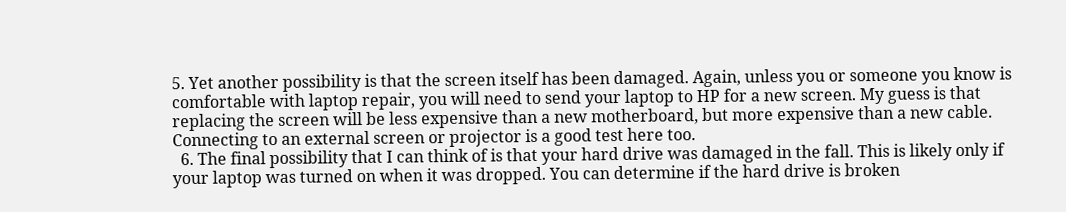5. Yet another possibility is that the screen itself has been damaged. Again, unless you or someone you know is comfortable with laptop repair, you will need to send your laptop to HP for a new screen. My guess is that replacing the screen will be less expensive than a new motherboard, but more expensive than a new cable. Connecting to an external screen or projector is a good test here too.
  6. The final possibility that I can think of is that your hard drive was damaged in the fall. This is likely only if your laptop was turned on when it was dropped. You can determine if the hard drive is broken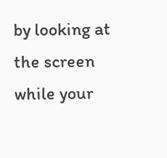by looking at the screen while your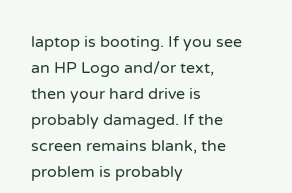laptop is booting. If you see an HP Logo and/or text, then your hard drive is probably damaged. If the screen remains blank, the problem is probably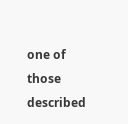one of those described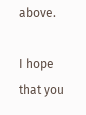above.

I hope that you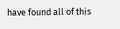have found all of this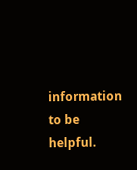information to be helpful.